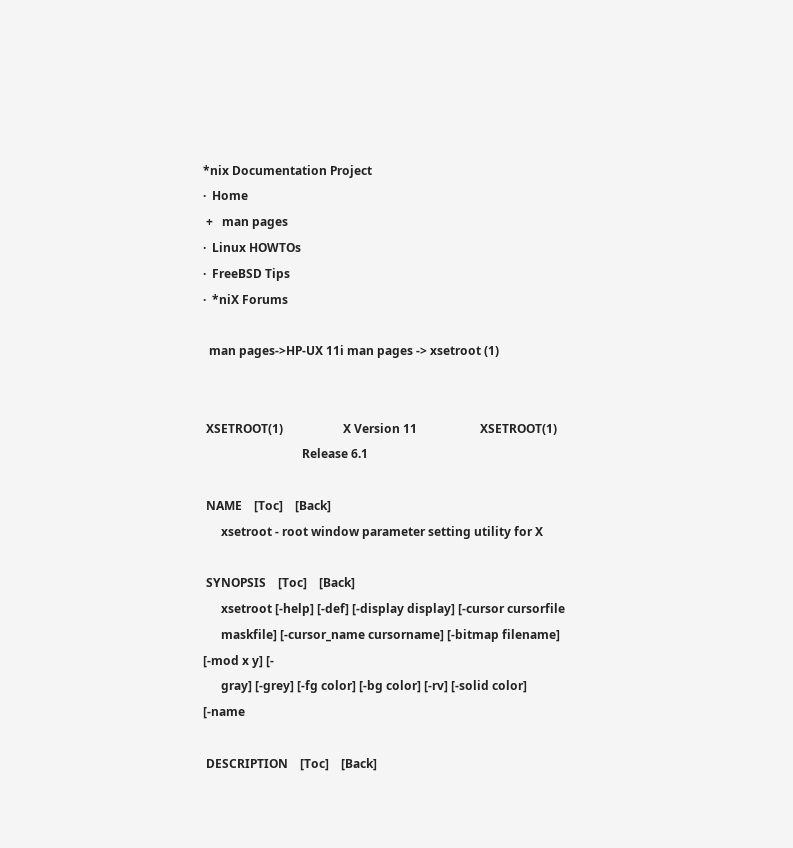*nix Documentation Project
·  Home
 +   man pages
·  Linux HOWTOs
·  FreeBSD Tips
·  *niX Forums

  man pages->HP-UX 11i man pages -> xsetroot (1)


 XSETROOT(1)                    X Version 11                     XSETROOT(1)
                                 Release 6.1

 NAME    [Toc]    [Back]
      xsetroot - root window parameter setting utility for X

 SYNOPSIS    [Toc]    [Back]
      xsetroot [-help] [-def] [-display display] [-cursor cursorfile
      maskfile] [-cursor_name cursorname] [-bitmap filename] [-mod x y] [-
      gray] [-grey] [-fg color] [-bg color] [-rv] [-solid color] [-name

 DESCRIPTION    [Toc]    [Back]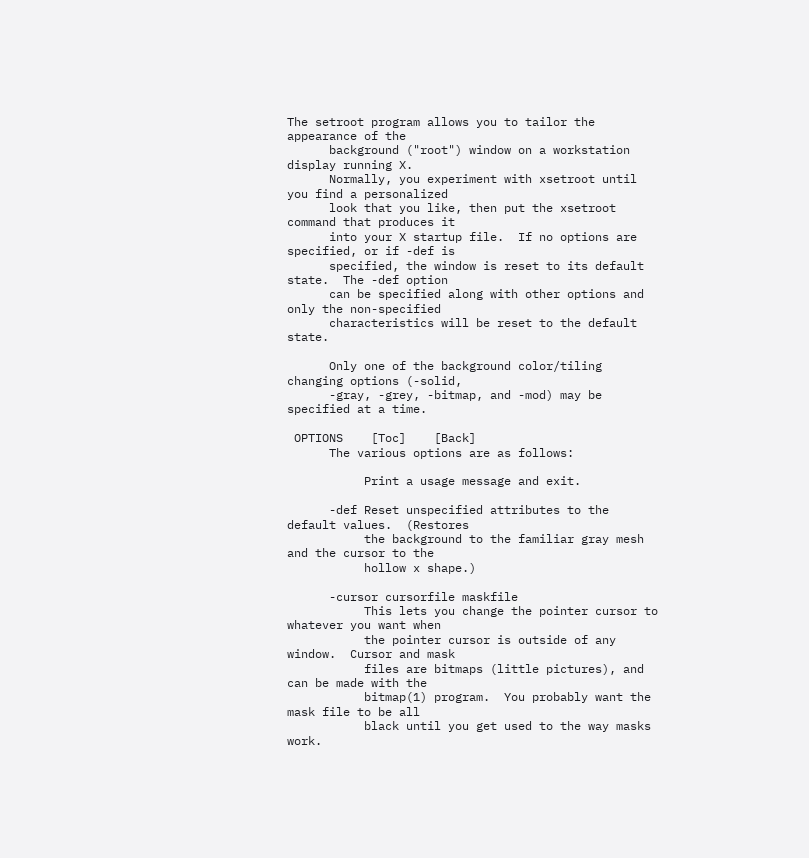The setroot program allows you to tailor the appearance of the
      background ("root") window on a workstation display running X.
      Normally, you experiment with xsetroot until you find a personalized
      look that you like, then put the xsetroot command that produces it
      into your X startup file.  If no options are specified, or if -def is
      specified, the window is reset to its default state.  The -def option
      can be specified along with other options and only the non-specified
      characteristics will be reset to the default state.

      Only one of the background color/tiling changing options (-solid,
      -gray, -grey, -bitmap, and -mod) may be specified at a time.

 OPTIONS    [Toc]    [Back]
      The various options are as follows:

           Print a usage message and exit.

      -def Reset unspecified attributes to the default values.  (Restores
           the background to the familiar gray mesh and the cursor to the
           hollow x shape.)

      -cursor cursorfile maskfile
           This lets you change the pointer cursor to whatever you want when
           the pointer cursor is outside of any window.  Cursor and mask
           files are bitmaps (little pictures), and can be made with the
           bitmap(1) program.  You probably want the mask file to be all
           black until you get used to the way masks work.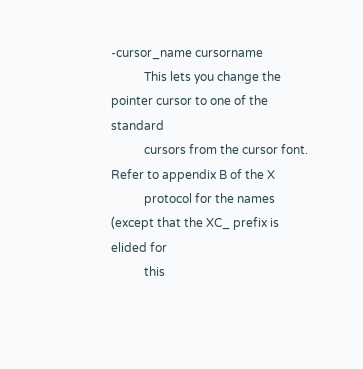-cursor_name cursorname
           This lets you change the pointer cursor to one of the standard
           cursors from the cursor font.  Refer to appendix B of the X
           protocol for the names (except that the XC_ prefix is elided for
           this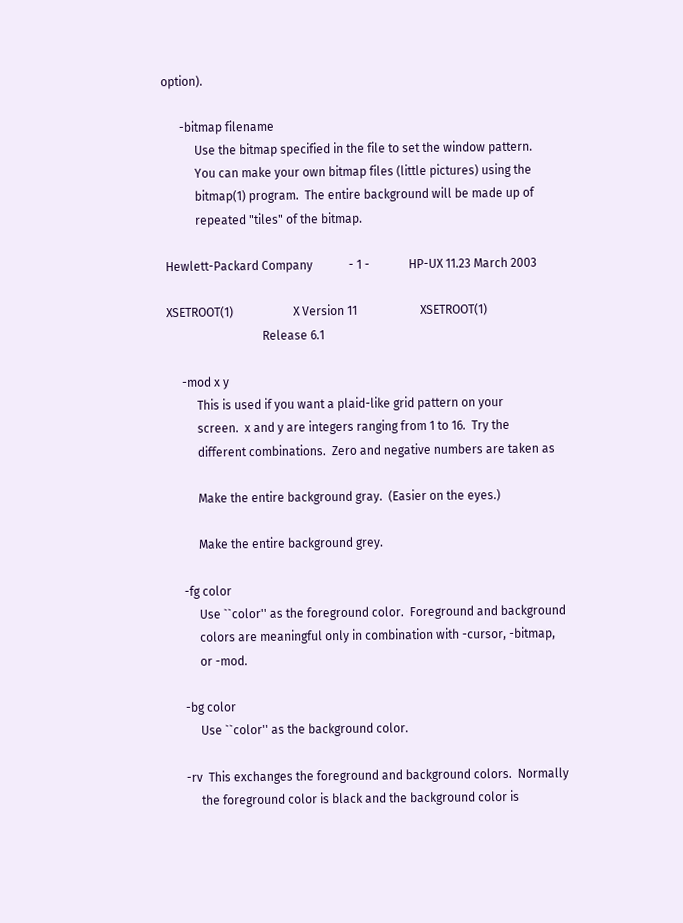option).

      -bitmap filename
           Use the bitmap specified in the file to set the window pattern.
           You can make your own bitmap files (little pictures) using the
           bitmap(1) program.  The entire background will be made up of
           repeated "tiles" of the bitmap.

 Hewlett-Packard Company            - 1 -             HP-UX 11.23 March 2003

 XSETROOT(1)                    X Version 11                     XSETROOT(1)
                                 Release 6.1

      -mod x y
           This is used if you want a plaid-like grid pattern on your
           screen.  x and y are integers ranging from 1 to 16.  Try the
           different combinations.  Zero and negative numbers are taken as

           Make the entire background gray.  (Easier on the eyes.)

           Make the entire background grey.

      -fg color
           Use ``color'' as the foreground color.  Foreground and background
           colors are meaningful only in combination with -cursor, -bitmap,
           or -mod.

      -bg color
           Use ``color'' as the background color.

      -rv  This exchanges the foreground and background colors.  Normally
           the foreground color is black and the background color is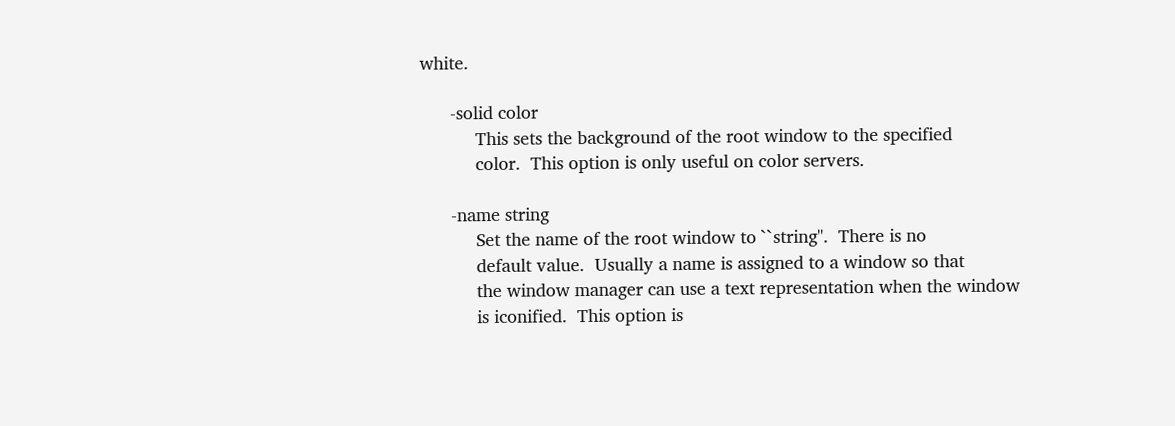white.

      -solid color
           This sets the background of the root window to the specified
           color.  This option is only useful on color servers.

      -name string
           Set the name of the root window to ``string''.  There is no
           default value.  Usually a name is assigned to a window so that
           the window manager can use a text representation when the window
           is iconified.  This option is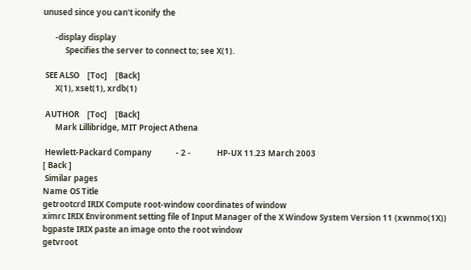unused since you can't iconify the

      -display display
           Specifies the server to connect to; see X(1).

 SEE ALSO    [Toc]    [Back]
      X(1), xset(1), xrdb(1)

 AUTHOR    [Toc]    [Back]
      Mark Lillibridge, MIT Project Athena

 Hewlett-Packard Company            - 2 -             HP-UX 11.23 March 2003
[ Back ]
 Similar pages
Name OS Title
getrootcrd IRIX Compute root-window coordinates of window
ximrc IRIX Environment setting file of Input Manager of the X Window System Version 11 (xwnmo(1X))
bgpaste IRIX paste an image onto the root window
getvroot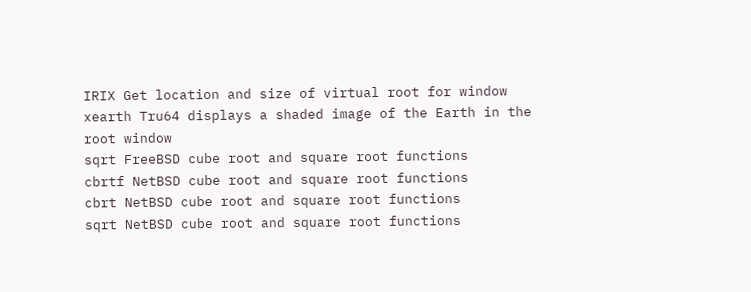IRIX Get location and size of virtual root for window
xearth Tru64 displays a shaded image of the Earth in the root window
sqrt FreeBSD cube root and square root functions
cbrtf NetBSD cube root and square root functions
cbrt NetBSD cube root and square root functions
sqrt NetBSD cube root and square root functions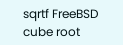sqrtf FreeBSD cube root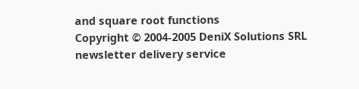and square root functions
Copyright © 2004-2005 DeniX Solutions SRL
newsletter delivery service